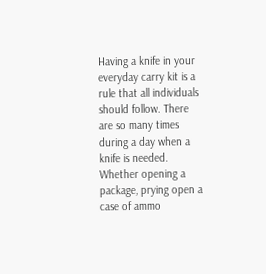Having a knife in your everyday carry kit is a rule that all individuals should follow. There are so many times during a day when a knife is needed. Whether opening a package, prying open a case of ammo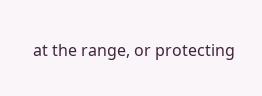at the range, or protecting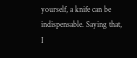yourself, a knife can be indispensable. Saying that, I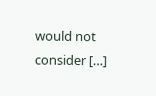would not consider […]